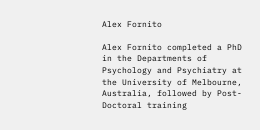Alex Fornito

Alex Fornito completed a PhD in the Departments of Psychology and Psychiatry at the University of Melbourne, Australia, followed by Post-Doctoral training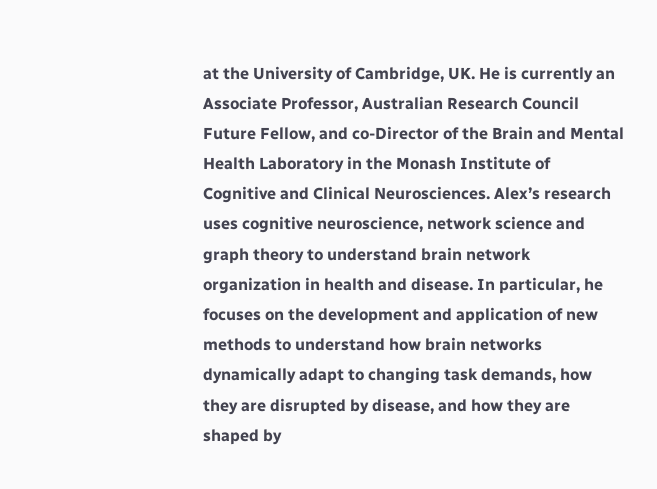at the University of Cambridge, UK. He is currently an Associate Professor, Australian Research Council Future Fellow, and co-Director of the Brain and Mental Health Laboratory in the Monash Institute of Cognitive and Clinical Neurosciences. Alex’s research uses cognitive neuroscience, network science and graph theory to understand brain network organization in health and disease. In particular, he focuses on the development and application of new methods to understand how brain networks dynamically adapt to changing task demands, how they are disrupted by disease, and how they are shaped by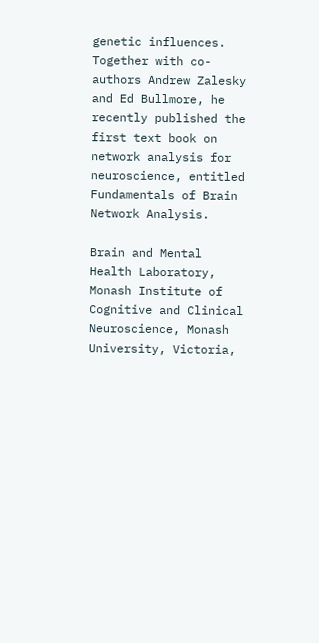genetic influences. Together with co-authors Andrew Zalesky and Ed Bullmore, he recently published the first text book on network analysis for neuroscience, entitled Fundamentals of Brain Network Analysis.

Brain and Mental Health Laboratory, Monash Institute of Cognitive and Clinical Neuroscience, Monash University, Victoria,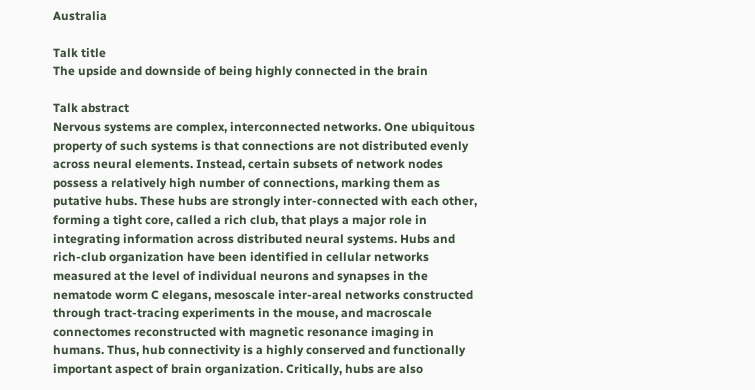Australia

Talk title
The upside and downside of being highly connected in the brain

Talk abstract
Nervous systems are complex, interconnected networks. One ubiquitous property of such systems is that connections are not distributed evenly across neural elements. Instead, certain subsets of network nodes possess a relatively high number of connections, marking them as putative hubs. These hubs are strongly inter-connected with each other, forming a tight core, called a rich club, that plays a major role in integrating information across distributed neural systems. Hubs and rich-club organization have been identified in cellular networks measured at the level of individual neurons and synapses in the nematode worm C elegans, mesoscale inter-areal networks constructed through tract-tracing experiments in the mouse, and macroscale connectomes reconstructed with magnetic resonance imaging in humans. Thus, hub connectivity is a highly conserved and functionally important aspect of brain organization. Critically, hubs are also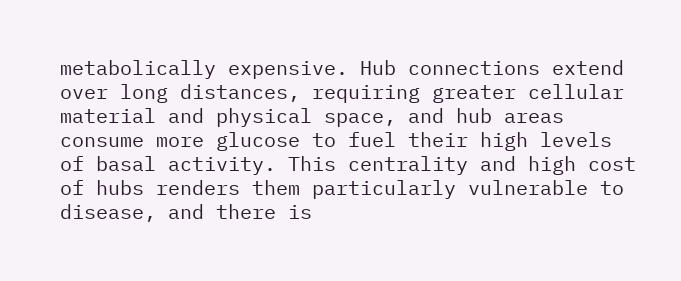metabolically expensive. Hub connections extend over long distances, requiring greater cellular material and physical space, and hub areas consume more glucose to fuel their high levels of basal activity. This centrality and high cost of hubs renders them particularly vulnerable to disease, and there is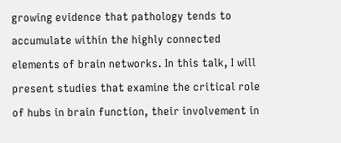growing evidence that pathology tends to accumulate within the highly connected elements of brain networks. In this talk, I will present studies that examine the critical role of hubs in brain function, their involvement in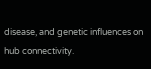disease, and genetic influences on hub connectivity.